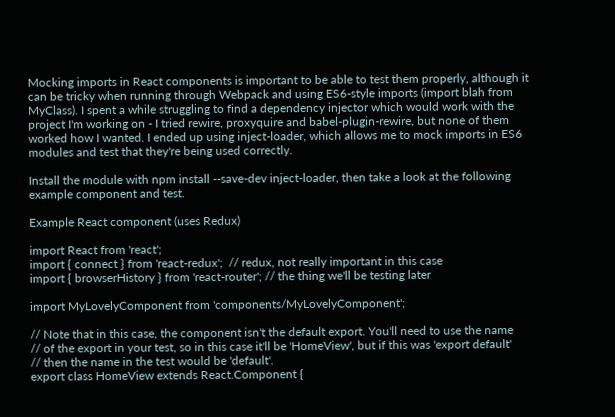Mocking imports in React components is important to be able to test them properly, although it can be tricky when running through Webpack and using ES6-style imports (import blah from MyClass). I spent a while struggling to find a dependency injector which would work with the project I'm working on - I tried rewire, proxyquire and babel-plugin-rewire, but none of them worked how I wanted. I ended up using inject-loader, which allows me to mock imports in ES6 modules and test that they're being used correctly.

Install the module with npm install --save-dev inject-loader, then take a look at the following example component and test.

Example React component (uses Redux)

import React from 'react';
import { connect } from 'react-redux';  // redux, not really important in this case
import { browserHistory } from 'react-router'; // the thing we'll be testing later

import MyLovelyComponent from 'components/MyLovelyComponent';

// Note that in this case, the component isn't the default export. You'll need to use the name
// of the export in your test, so in this case it'll be 'HomeView', but if this was 'export default'
// then the name in the test would be 'default'.
export class HomeView extends React.Component {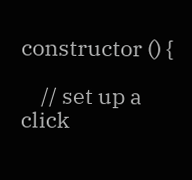constructor () {

    // set up a click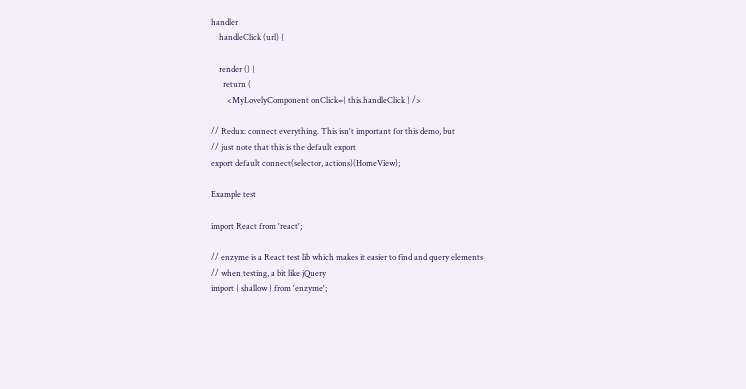handler
    handleClick (url) {

    render () {
      return (
        <MyLovelyComponent onClick={ this.handleClick } />

// Redux: connect everything. This isn't important for this demo, but
// just note that this is the default export
export default connect(selector, actions)(HomeView);

Example test

import React from 'react';

// enzyme is a React test lib which makes it easier to find and query elements
// when testing, a bit like jQuery
import { shallow } from 'enzyme';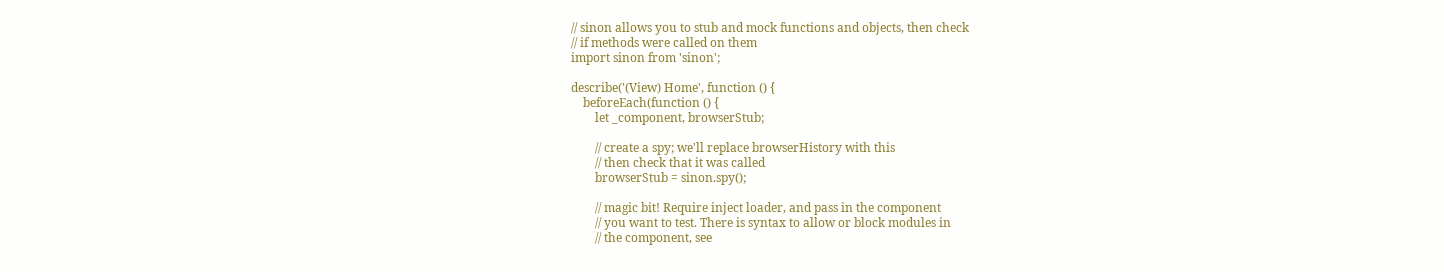// sinon allows you to stub and mock functions and objects, then check
// if methods were called on them
import sinon from 'sinon';

describe('(View) Home', function () {
    beforeEach(function () {
        let _component, browserStub;

        // create a spy; we'll replace browserHistory with this
        // then check that it was called
        browserStub = sinon.spy();

        // magic bit! Require inject loader, and pass in the component
        // you want to test. There is syntax to allow or block modules in
        // the component, see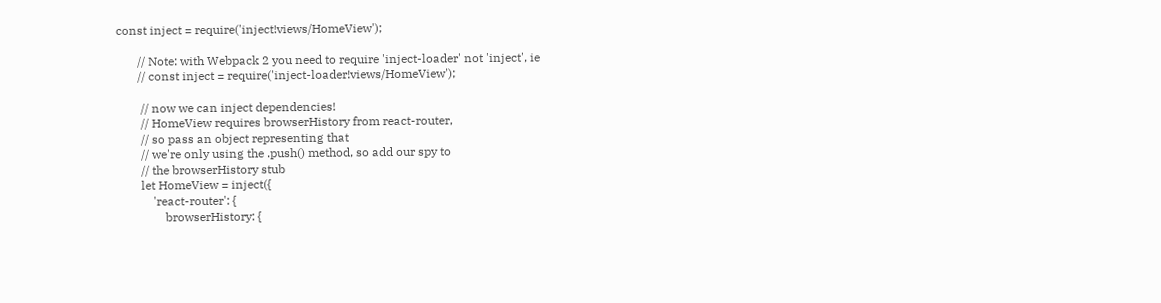const inject = require('inject!views/HomeView');

       // Note: with Webpack 2 you need to require 'inject-loader' not 'inject', ie
       // const inject = require('inject-loader!views/HomeView');

        // now we can inject dependencies!
        // HomeView requires browserHistory from react-router,
        // so pass an object representing that
        // we're only using the .push() method, so add our spy to
        // the browserHistory stub
        let HomeView = inject({
            'react-router': {
                browserHistory: {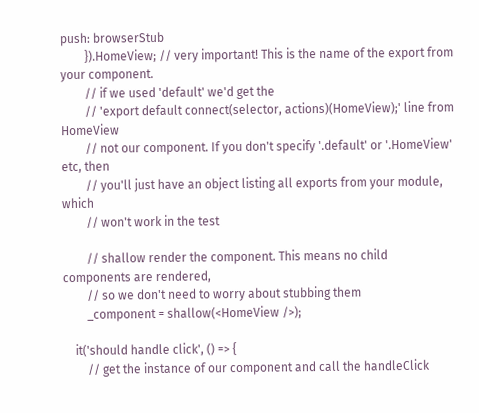push: browserStub
        }).HomeView; // very important! This is the name of the export from your component.
        // if we used 'default' we'd get the
        // 'export default connect(selector, actions)(HomeView);' line from HomeView
        // not our component. If you don't specify '.default' or '.HomeView' etc, then
        // you'll just have an object listing all exports from your module, which
        // won't work in the test

        // shallow render the component. This means no child components are rendered,
        // so we don't need to worry about stubbing them
        _component = shallow(<HomeView />);

    it('should handle click', () => {
        // get the instance of our component and call the handleClick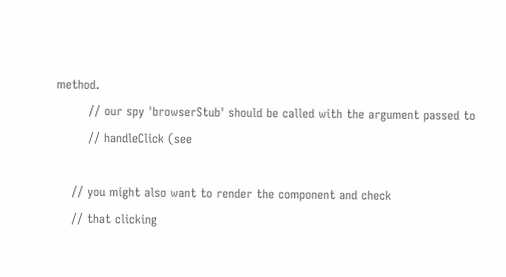method.
        // our spy 'browserStub' should be called with the argument passed to
        // handleClick (see

    // you might also want to render the component and check
    // that clicking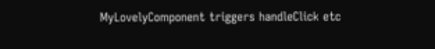MyLovelyComponent triggers handleClick etc